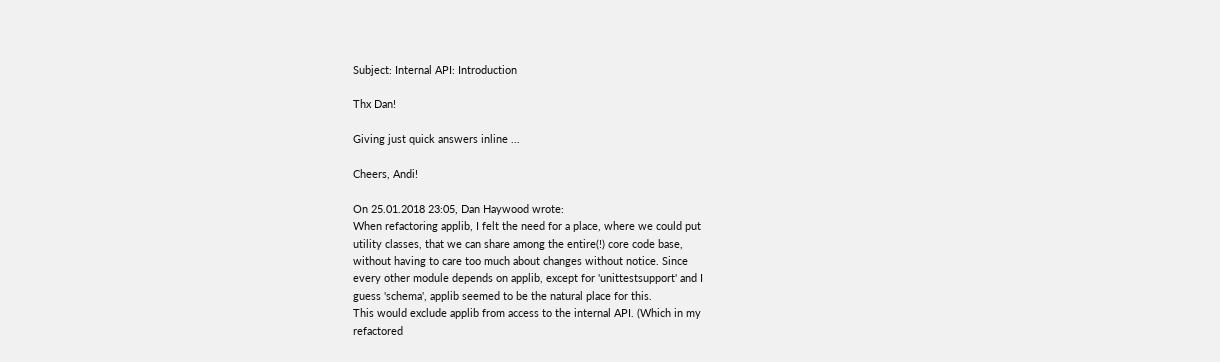Subject: Internal API: Introduction

Thx Dan!

Giving just quick answers inline ...

Cheers, Andi!

On 25.01.2018 23:05, Dan Haywood wrote:
When refactoring applib, I felt the need for a place, where we could put
utility classes, that we can share among the entire(!) core code base,
without having to care too much about changes without notice. Since
every other module depends on applib, except for 'unittestsupport' and I
guess 'schema', applib seemed to be the natural place for this.
This would exclude applib from access to the internal API. (Which in my
refactored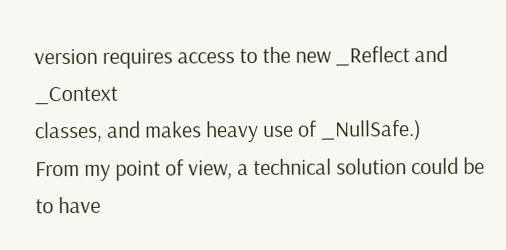version requires access to the new _Reflect and _Context
classes, and makes heavy use of _NullSafe.)
From my point of view, a technical solution could be to have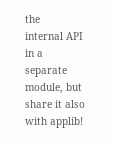the
internal API in a separate module, but share it also with applib!